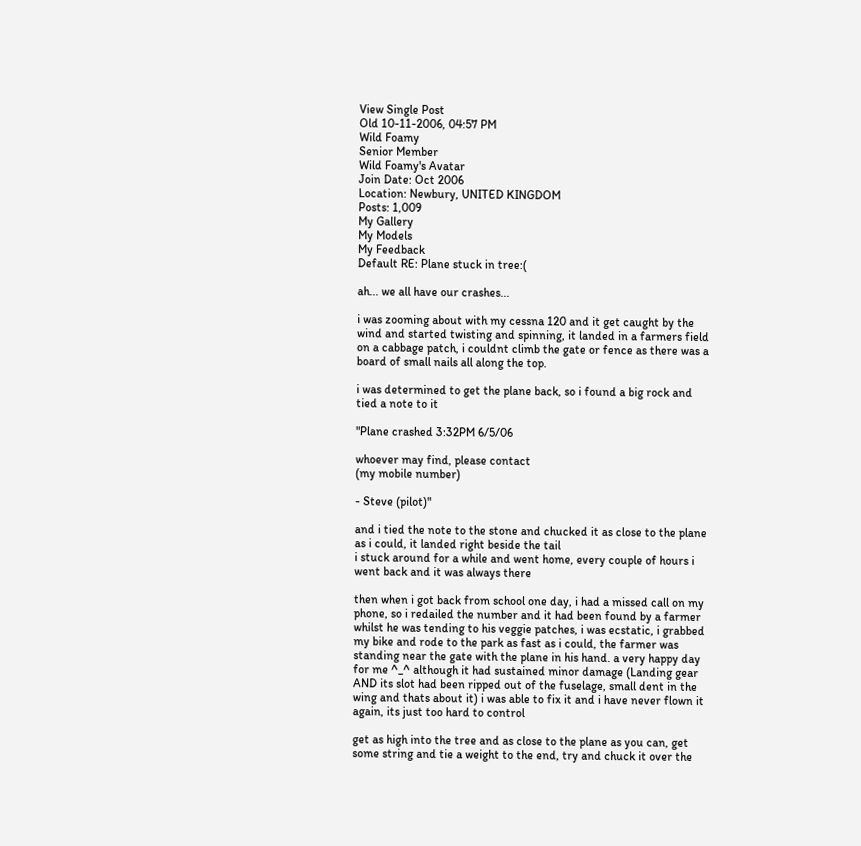View Single Post
Old 10-11-2006, 04:57 PM
Wild Foamy
Senior Member
Wild Foamy's Avatar
Join Date: Oct 2006
Location: Newbury, UNITED KINGDOM
Posts: 1,009
My Gallery
My Models
My Feedback
Default RE: Plane stuck in tree:(

ah... we all have our crashes...

i was zooming about with my cessna 120 and it get caught by the wind and started twisting and spinning, it landed in a farmers field on a cabbage patch, i couldnt climb the gate or fence as there was a board of small nails all along the top.

i was determined to get the plane back, so i found a big rock and tied a note to it

"Plane crashed 3:32PM 6/5/06

whoever may find, please contact
(my mobile number)

- Steve (pilot)"

and i tied the note to the stone and chucked it as close to the plane as i could, it landed right beside the tail
i stuck around for a while and went home, every couple of hours i went back and it was always there

then when i got back from school one day, i had a missed call on my phone, so i redailed the number and it had been found by a farmer whilst he was tending to his veggie patches, i was ecstatic, i grabbed my bike and rode to the park as fast as i could, the farmer was standing near the gate with the plane in his hand. a very happy day for me ^_^ although it had sustained minor damage (Landing gear AND its slot had been ripped out of the fuselage, small dent in the wing and thats about it) i was able to fix it and i have never flown it again, its just too hard to control

get as high into the tree and as close to the plane as you can, get some string and tie a weight to the end, try and chuck it over the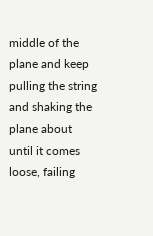middle of the plane and keep pulling the string and shaking the plane about until it comes loose, failing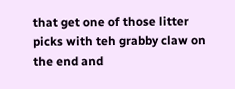that get one of those litter picks with teh grabby claw on the end and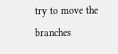try to move the branches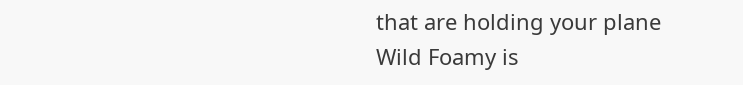that are holding your plane
Wild Foamy is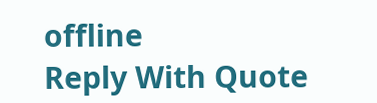offline
Reply With Quote